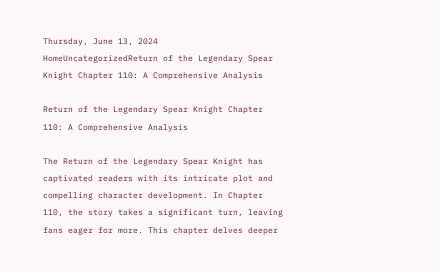Thursday, June 13, 2024
HomeUncategorizedReturn of the Legendary Spear Knight Chapter 110: A Comprehensive Analysis

Return of the Legendary Spear Knight Chapter 110: A Comprehensive Analysis

The Return of the Legendary Spear Knight has captivated readers with its intricate plot and compelling character development. In Chapter 110, the story takes a significant turn, leaving fans eager for more. This chapter delves deeper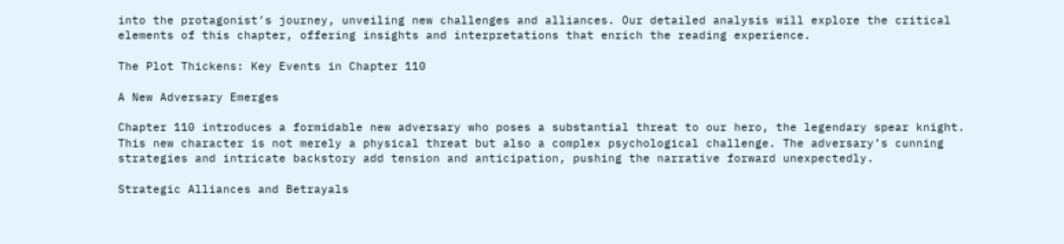into the protagonist’s journey, unveiling new challenges and alliances. Our detailed analysis will explore the critical elements of this chapter, offering insights and interpretations that enrich the reading experience.

The Plot Thickens: Key Events in Chapter 110

A New Adversary Emerges

Chapter 110 introduces a formidable new adversary who poses a substantial threat to our hero, the legendary spear knight. This new character is not merely a physical threat but also a complex psychological challenge. The adversary’s cunning strategies and intricate backstory add tension and anticipation, pushing the narrative forward unexpectedly.

Strategic Alliances and Betrayals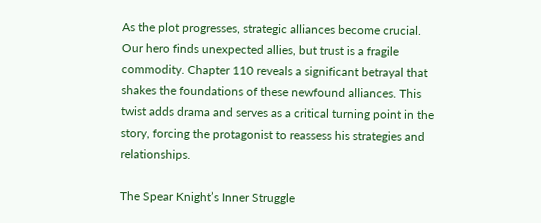As the plot progresses, strategic alliances become crucial. Our hero finds unexpected allies, but trust is a fragile commodity. Chapter 110 reveals a significant betrayal that shakes the foundations of these newfound alliances. This twist adds drama and serves as a critical turning point in the story, forcing the protagonist to reassess his strategies and relationships.

The Spear Knight’s Inner Struggle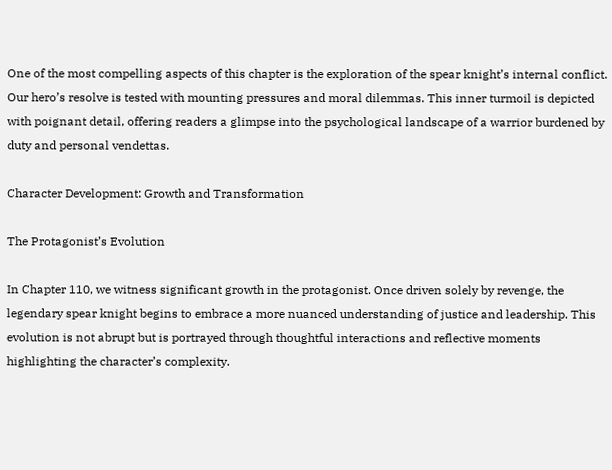One of the most compelling aspects of this chapter is the exploration of the spear knight’s internal conflict. Our hero’s resolve is tested with mounting pressures and moral dilemmas. This inner turmoil is depicted with poignant detail, offering readers a glimpse into the psychological landscape of a warrior burdened by duty and personal vendettas.

Character Development: Growth and Transformation

The Protagonist’s Evolution

In Chapter 110, we witness significant growth in the protagonist. Once driven solely by revenge, the legendary spear knight begins to embrace a more nuanced understanding of justice and leadership. This evolution is not abrupt but is portrayed through thoughtful interactions and reflective moments highlighting the character’s complexity.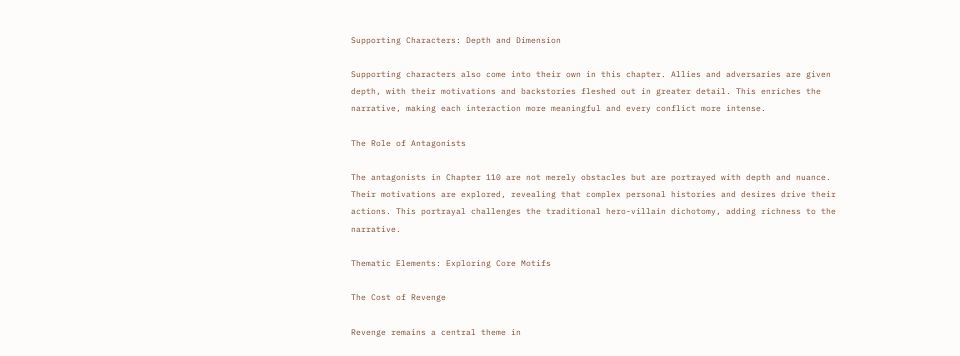Supporting Characters: Depth and Dimension

Supporting characters also come into their own in this chapter. Allies and adversaries are given depth, with their motivations and backstories fleshed out in greater detail. This enriches the narrative, making each interaction more meaningful and every conflict more intense.

The Role of Antagonists

The antagonists in Chapter 110 are not merely obstacles but are portrayed with depth and nuance. Their motivations are explored, revealing that complex personal histories and desires drive their actions. This portrayal challenges the traditional hero-villain dichotomy, adding richness to the narrative.

Thematic Elements: Exploring Core Motifs

The Cost of Revenge

Revenge remains a central theme in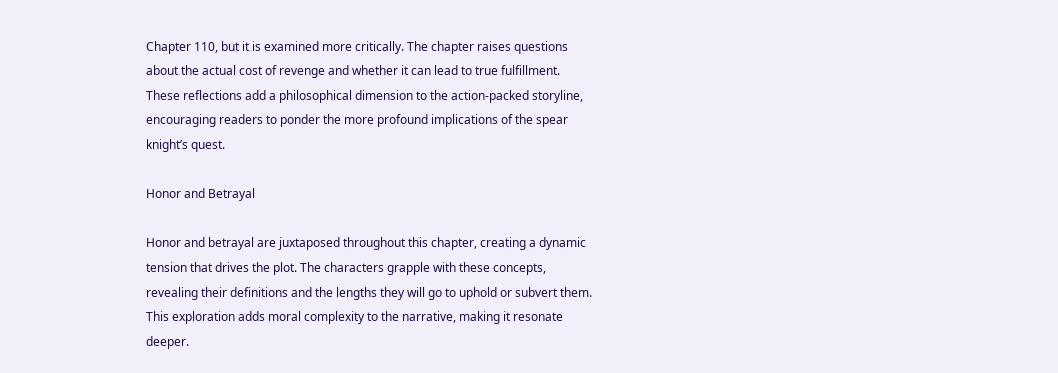Chapter 110, but it is examined more critically. The chapter raises questions about the actual cost of revenge and whether it can lead to true fulfillment. These reflections add a philosophical dimension to the action-packed storyline, encouraging readers to ponder the more profound implications of the spear knight’s quest.

Honor and Betrayal

Honor and betrayal are juxtaposed throughout this chapter, creating a dynamic tension that drives the plot. The characters grapple with these concepts, revealing their definitions and the lengths they will go to uphold or subvert them. This exploration adds moral complexity to the narrative, making it resonate deeper.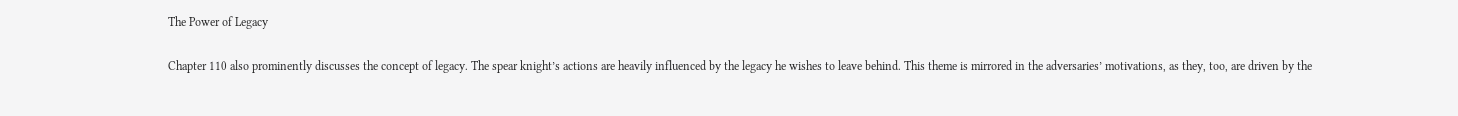The Power of Legacy

Chapter 110 also prominently discusses the concept of legacy. The spear knight’s actions are heavily influenced by the legacy he wishes to leave behind. This theme is mirrored in the adversaries’ motivations, as they, too, are driven by the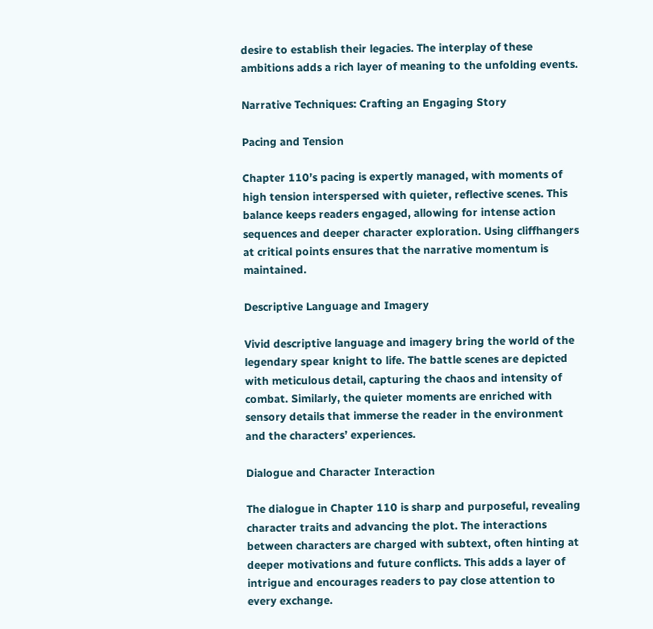desire to establish their legacies. The interplay of these ambitions adds a rich layer of meaning to the unfolding events.

Narrative Techniques: Crafting an Engaging Story

Pacing and Tension

Chapter 110’s pacing is expertly managed, with moments of high tension interspersed with quieter, reflective scenes. This balance keeps readers engaged, allowing for intense action sequences and deeper character exploration. Using cliffhangers at critical points ensures that the narrative momentum is maintained.

Descriptive Language and Imagery

Vivid descriptive language and imagery bring the world of the legendary spear knight to life. The battle scenes are depicted with meticulous detail, capturing the chaos and intensity of combat. Similarly, the quieter moments are enriched with sensory details that immerse the reader in the environment and the characters’ experiences.

Dialogue and Character Interaction

The dialogue in Chapter 110 is sharp and purposeful, revealing character traits and advancing the plot. The interactions between characters are charged with subtext, often hinting at deeper motivations and future conflicts. This adds a layer of intrigue and encourages readers to pay close attention to every exchange.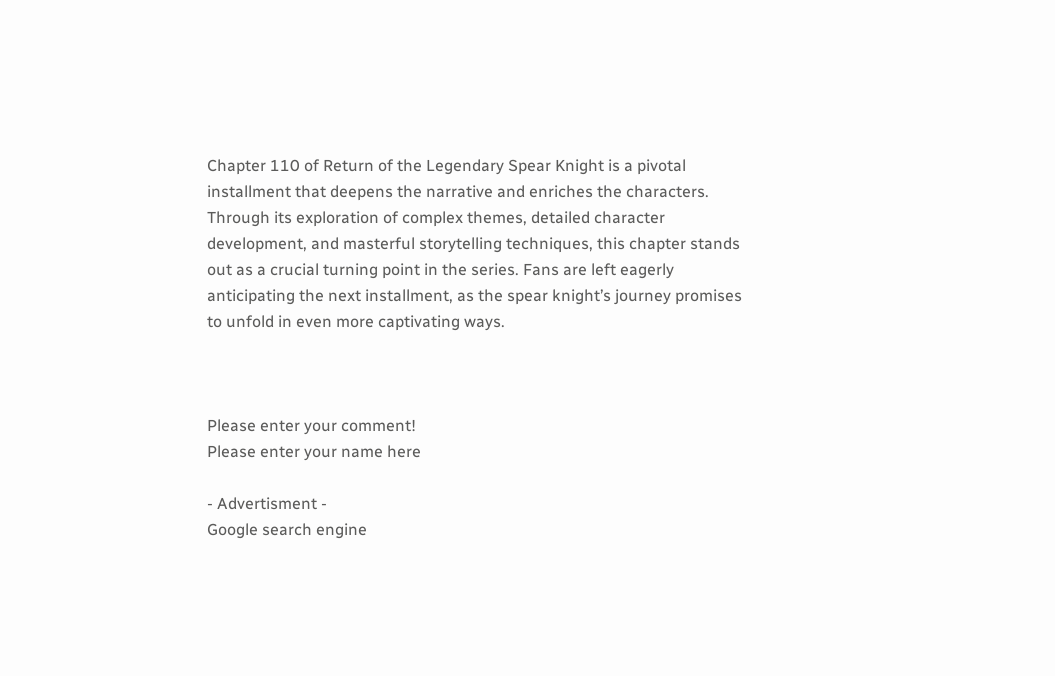Chapter 110 of Return of the Legendary Spear Knight is a pivotal installment that deepens the narrative and enriches the characters. Through its exploration of complex themes, detailed character development, and masterful storytelling techniques, this chapter stands out as a crucial turning point in the series. Fans are left eagerly anticipating the next installment, as the spear knight’s journey promises to unfold in even more captivating ways.



Please enter your comment!
Please enter your name here

- Advertisment -
Google search engine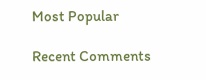Most Popular

Recent Comments